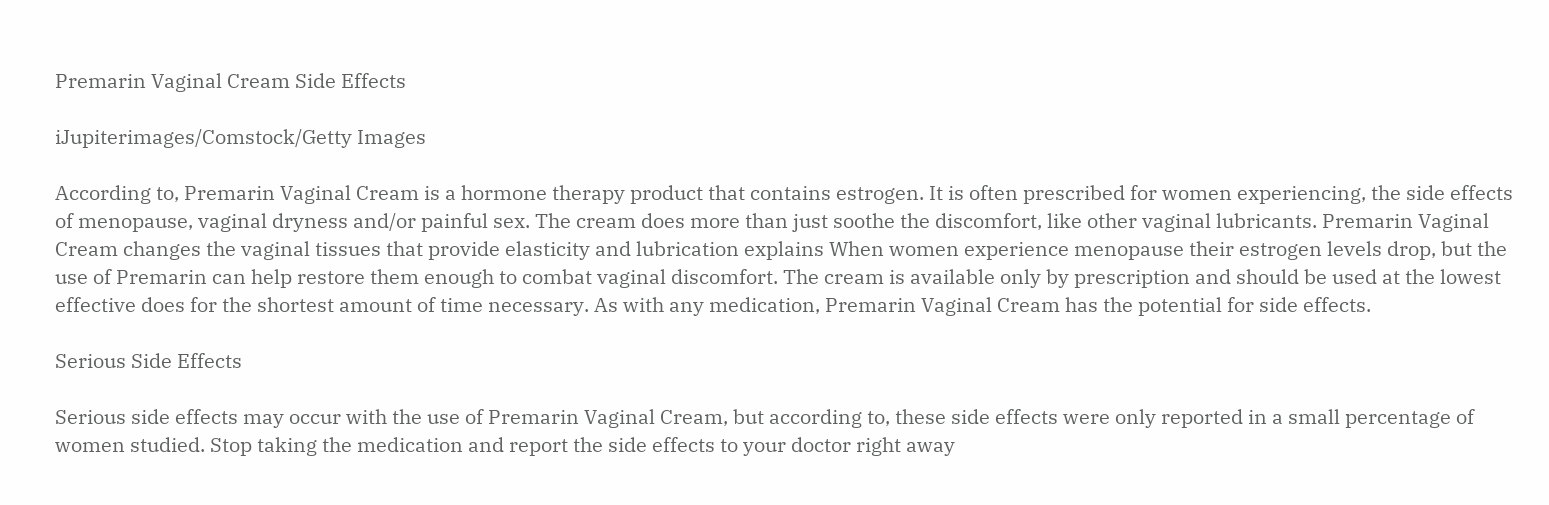Premarin Vaginal Cream Side Effects

iJupiterimages/Comstock/Getty Images

According to, Premarin Vaginal Cream is a hormone therapy product that contains estrogen. It is often prescribed for women experiencing, the side effects of menopause, vaginal dryness and/or painful sex. The cream does more than just soothe the discomfort, like other vaginal lubricants. Premarin Vaginal Cream changes the vaginal tissues that provide elasticity and lubrication explains When women experience menopause their estrogen levels drop, but the use of Premarin can help restore them enough to combat vaginal discomfort. The cream is available only by prescription and should be used at the lowest effective does for the shortest amount of time necessary. As with any medication, Premarin Vaginal Cream has the potential for side effects.

Serious Side Effects

Serious side effects may occur with the use of Premarin Vaginal Cream, but according to, these side effects were only reported in a small percentage of women studied. Stop taking the medication and report the side effects to your doctor right away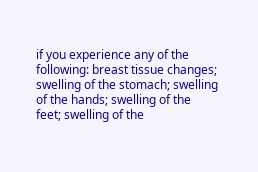if you experience any of the following: breast tissue changes; swelling of the stomach; swelling of the hands; swelling of the feet; swelling of the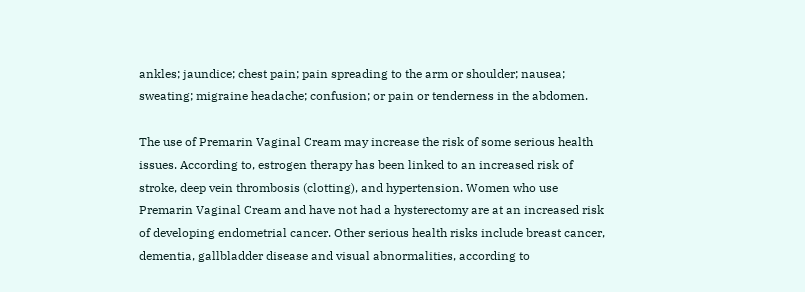ankles; jaundice; chest pain; pain spreading to the arm or shoulder; nausea; sweating; migraine headache; confusion; or pain or tenderness in the abdomen.

The use of Premarin Vaginal Cream may increase the risk of some serious health issues. According to, estrogen therapy has been linked to an increased risk of stroke, deep vein thrombosis (clotting), and hypertension. Women who use Premarin Vaginal Cream and have not had a hysterectomy are at an increased risk of developing endometrial cancer. Other serious health risks include breast cancer, dementia, gallbladder disease and visual abnormalities, according to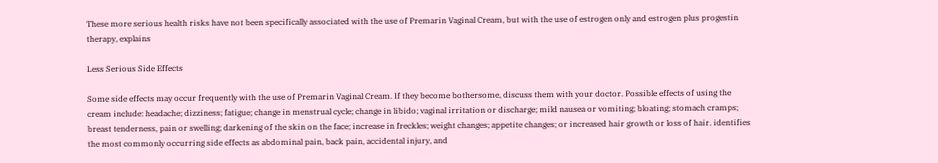These more serious health risks have not been specifically associated with the use of Premarin Vaginal Cream, but with the use of estrogen only and estrogen plus progestin therapy, explains

Less Serious Side Effects

Some side effects may occur frequently with the use of Premarin Vaginal Cream. If they become bothersome, discuss them with your doctor. Possible effects of using the cream include: headache; dizziness; fatigue; change in menstrual cycle; change in libido; vaginal irritation or discharge; mild nausea or vomiting; bloating; stomach cramps; breast tenderness, pain or swelling; darkening of the skin on the face; increase in freckles; weight changes; appetite changes; or increased hair growth or loss of hair. identifies the most commonly occurring side effects as abdominal pain, back pain, accidental injury, and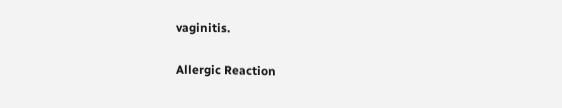vaginitis.

Allergic Reaction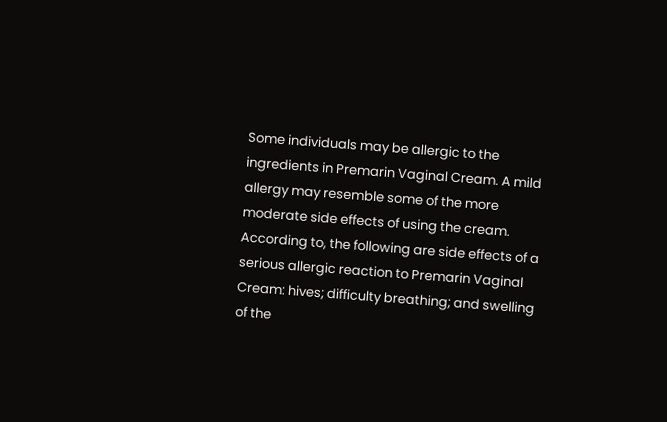Some individuals may be allergic to the ingredients in Premarin Vaginal Cream. A mild allergy may resemble some of the more moderate side effects of using the cream. According to, the following are side effects of a serious allergic reaction to Premarin Vaginal Cream: hives; difficulty breathing; and swelling of the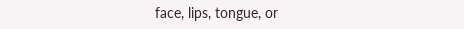face, lips, tongue, or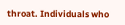throat. Individuals who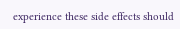experience these side effects should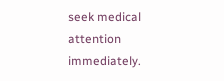seek medical attention immediately.